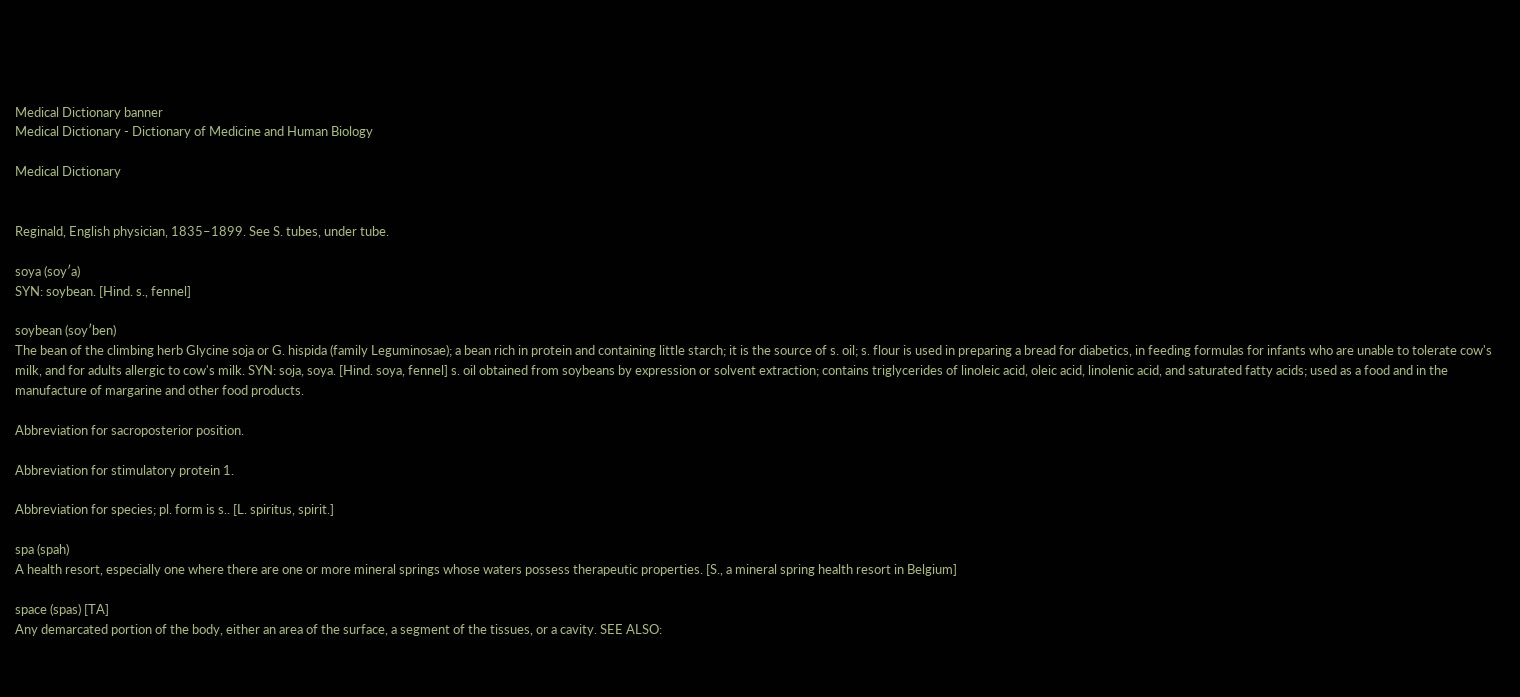Medical Dictionary banner
Medical Dictionary - Dictionary of Medicine and Human Biology

Medical Dictionary


Reginald, English physician, 1835–1899. See S. tubes, under tube.

soya (soy′a)
SYN: soybean. [Hind. s., fennel]

soybean (soy′ben)
The bean of the climbing herb Glycine soja or G. hispida (family Leguminosae); a bean rich in protein and containing little starch; it is the source of s. oil; s. flour is used in preparing a bread for diabetics, in feeding formulas for infants who are unable to tolerate cow's milk, and for adults allergic to cow's milk. SYN: soja, soya. [Hind. soya, fennel] s. oil obtained from soybeans by expression or solvent extraction; contains triglycerides of linoleic acid, oleic acid, linolenic acid, and saturated fatty acids; used as a food and in the manufacture of margarine and other food products.

Abbreviation for sacroposterior position.

Abbreviation for stimulatory protein 1.

Abbreviation for species; pl. form is s.. [L. spiritus, spirit.]

spa (spah)
A health resort, especially one where there are one or more mineral springs whose waters possess therapeutic properties. [S., a mineral spring health resort in Belgium]

space (spas) [TA]
Any demarcated portion of the body, either an area of the surface, a segment of the tissues, or a cavity. SEE ALSO: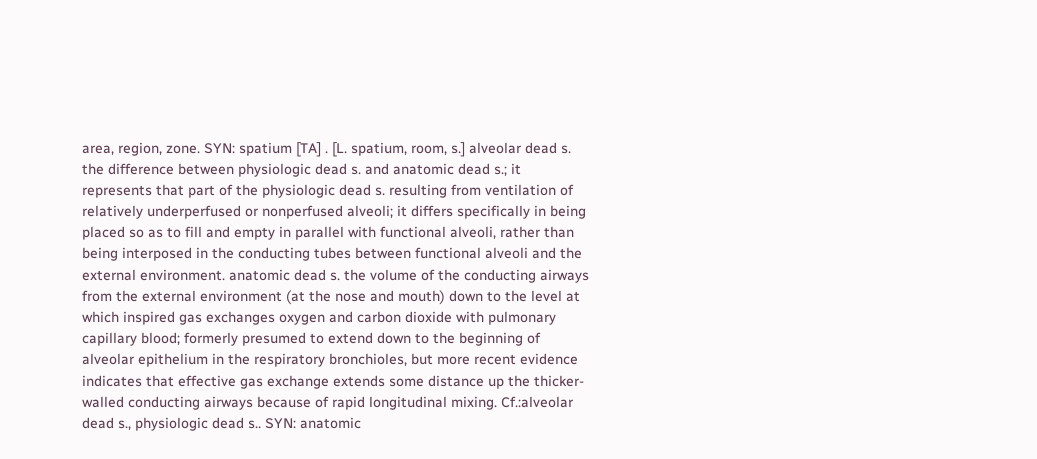area, region, zone. SYN: spatium [TA] . [L. spatium, room, s.] alveolar dead s. the difference between physiologic dead s. and anatomic dead s.; it represents that part of the physiologic dead s. resulting from ventilation of relatively underperfused or nonperfused alveoli; it differs specifically in being placed so as to fill and empty in parallel with functional alveoli, rather than being interposed in the conducting tubes between functional alveoli and the external environment. anatomic dead s. the volume of the conducting airways from the external environment (at the nose and mouth) down to the level at which inspired gas exchanges oxygen and carbon dioxide with pulmonary capillary blood; formerly presumed to extend down to the beginning of alveolar epithelium in the respiratory bronchioles, but more recent evidence indicates that effective gas exchange extends some distance up the thicker-walled conducting airways because of rapid longitudinal mixing. Cf.:alveolar dead s., physiologic dead s.. SYN: anatomic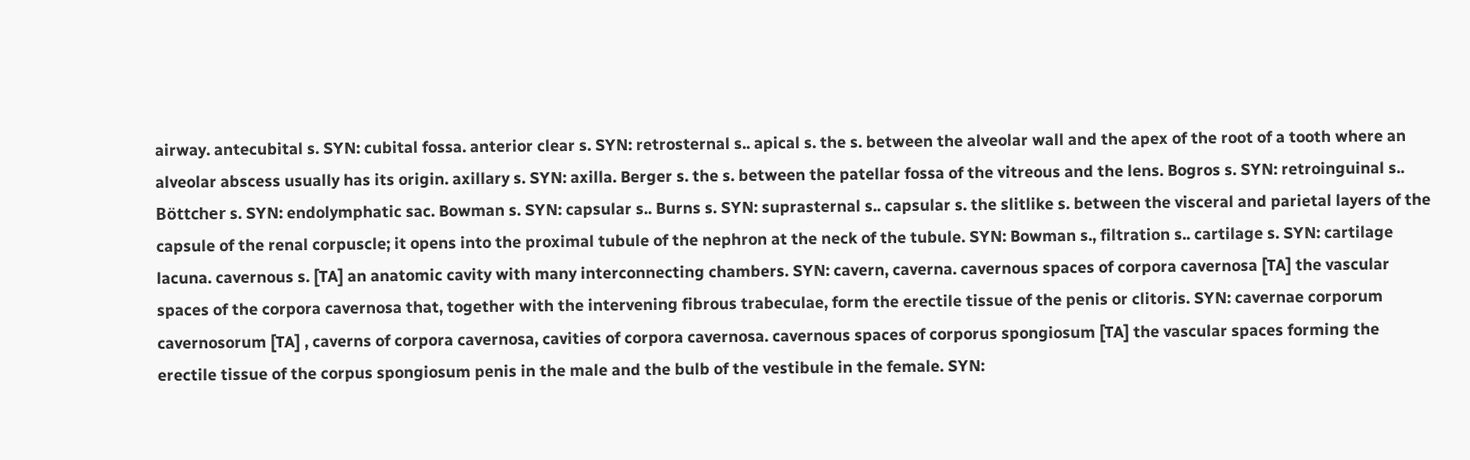airway. antecubital s. SYN: cubital fossa. anterior clear s. SYN: retrosternal s.. apical s. the s. between the alveolar wall and the apex of the root of a tooth where an alveolar abscess usually has its origin. axillary s. SYN: axilla. Berger s. the s. between the patellar fossa of the vitreous and the lens. Bogros s. SYN: retroinguinal s.. Böttcher s. SYN: endolymphatic sac. Bowman s. SYN: capsular s.. Burns s. SYN: suprasternal s.. capsular s. the slitlike s. between the visceral and parietal layers of the capsule of the renal corpuscle; it opens into the proximal tubule of the nephron at the neck of the tubule. SYN: Bowman s., filtration s.. cartilage s. SYN: cartilage lacuna. cavernous s. [TA] an anatomic cavity with many interconnecting chambers. SYN: cavern, caverna. cavernous spaces of corpora cavernosa [TA] the vascular spaces of the corpora cavernosa that, together with the intervening fibrous trabeculae, form the erectile tissue of the penis or clitoris. SYN: cavernae corporum cavernosorum [TA] , caverns of corpora cavernosa, cavities of corpora cavernosa. cavernous spaces of corporus spongiosum [TA] the vascular spaces forming the erectile tissue of the corpus spongiosum penis in the male and the bulb of the vestibule in the female. SYN: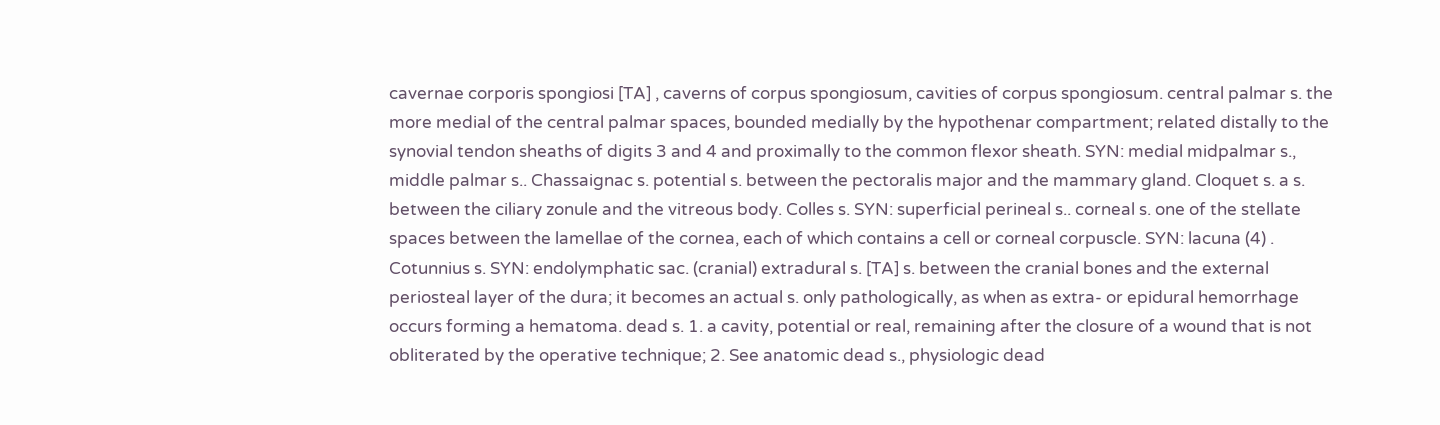cavernae corporis spongiosi [TA] , caverns of corpus spongiosum, cavities of corpus spongiosum. central palmar s. the more medial of the central palmar spaces, bounded medially by the hypothenar compartment; related distally to the synovial tendon sheaths of digits 3 and 4 and proximally to the common flexor sheath. SYN: medial midpalmar s., middle palmar s.. Chassaignac s. potential s. between the pectoralis major and the mammary gland. Cloquet s. a s. between the ciliary zonule and the vitreous body. Colles s. SYN: superficial perineal s.. corneal s. one of the stellate spaces between the lamellae of the cornea, each of which contains a cell or corneal corpuscle. SYN: lacuna (4) . Cotunnius s. SYN: endolymphatic sac. (cranial) extradural s. [TA] s. between the cranial bones and the external periosteal layer of the dura; it becomes an actual s. only pathologically, as when as extra- or epidural hemorrhage occurs forming a hematoma. dead s. 1. a cavity, potential or real, remaining after the closure of a wound that is not obliterated by the operative technique; 2. See anatomic dead s., physiologic dead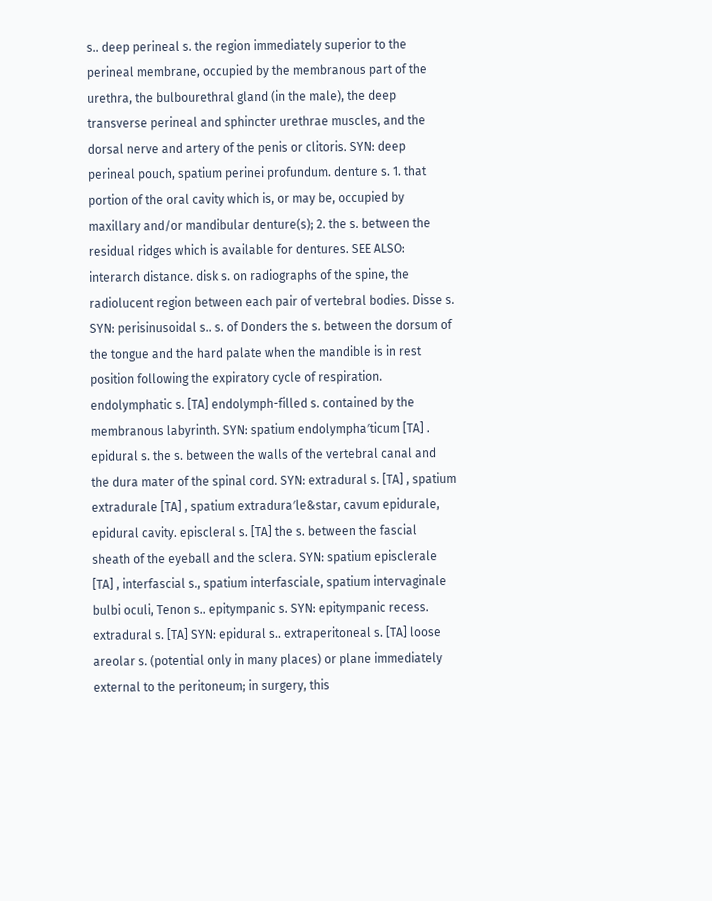s.. deep perineal s. the region immediately superior to the perineal membrane, occupied by the membranous part of the urethra, the bulbourethral gland (in the male), the deep transverse perineal and sphincter urethrae muscles, and the dorsal nerve and artery of the penis or clitoris. SYN: deep perineal pouch, spatium perinei profundum. denture s. 1. that portion of the oral cavity which is, or may be, occupied by maxillary and/or mandibular denture(s); 2. the s. between the residual ridges which is available for dentures. SEE ALSO: interarch distance. disk s. on radiographs of the spine, the radiolucent region between each pair of vertebral bodies. Disse s. SYN: perisinusoidal s.. s. of Donders the s. between the dorsum of the tongue and the hard palate when the mandible is in rest position following the expiratory cycle of respiration. endolymphatic s. [TA] endolymph-filled s. contained by the membranous labyrinth. SYN: spatium endolympha′ticum [TA] . epidural s. the s. between the walls of the vertebral canal and the dura mater of the spinal cord. SYN: extradural s. [TA] , spatium extradurale [TA] , spatium extradura′le&star, cavum epidurale, epidural cavity. episcleral s. [TA] the s. between the fascial sheath of the eyeball and the sclera. SYN: spatium episclerale [TA] , interfascial s., spatium interfasciale, spatium intervaginale bulbi oculi, Tenon s.. epitympanic s. SYN: epitympanic recess. extradural s. [TA] SYN: epidural s.. extraperitoneal s. [TA] loose areolar s. (potential only in many places) or plane immediately external to the peritoneum; in surgery, this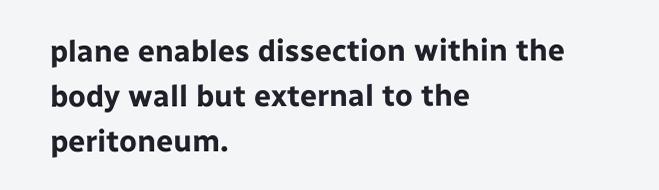plane enables dissection within the body wall but external to the peritoneum.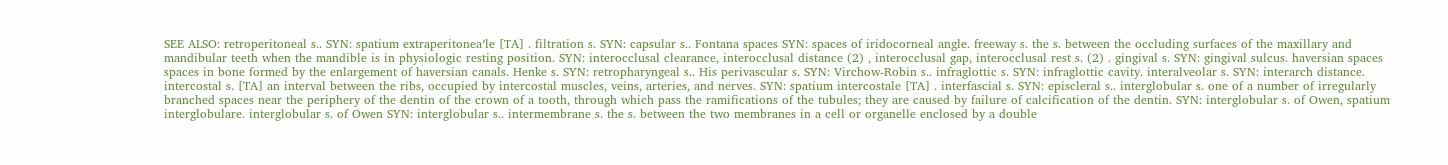SEE ALSO: retroperitoneal s.. SYN: spatium extraperitonea′le [TA] . filtration s. SYN: capsular s.. Fontana spaces SYN: spaces of iridocorneal angle. freeway s. the s. between the occluding surfaces of the maxillary and mandibular teeth when the mandible is in physiologic resting position. SYN: interocclusal clearance, interocclusal distance (2) , interocclusal gap, interocclusal rest s. (2) . gingival s. SYN: gingival sulcus. haversian spaces spaces in bone formed by the enlargement of haversian canals. Henke s. SYN: retropharyngeal s.. His perivascular s. SYN: Virchow-Robin s.. infraglottic s. SYN: infraglottic cavity. interalveolar s. SYN: interarch distance. intercostal s. [TA] an interval between the ribs, occupied by intercostal muscles, veins, arteries, and nerves. SYN: spatium intercostale [TA] . interfascial s. SYN: episcleral s.. interglobular s. one of a number of irregularly branched spaces near the periphery of the dentin of the crown of a tooth, through which pass the ramifications of the tubules; they are caused by failure of calcification of the dentin. SYN: interglobular s. of Owen, spatium interglobulare. interglobular s. of Owen SYN: interglobular s.. intermembrane s. the s. between the two membranes in a cell or organelle enclosed by a double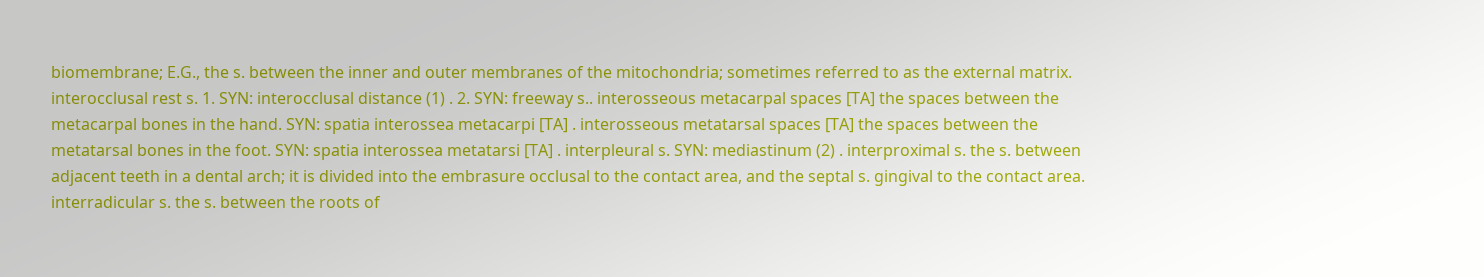biomembrane; E.G., the s. between the inner and outer membranes of the mitochondria; sometimes referred to as the external matrix. interocclusal rest s. 1. SYN: interocclusal distance (1) . 2. SYN: freeway s.. interosseous metacarpal spaces [TA] the spaces between the metacarpal bones in the hand. SYN: spatia interossea metacarpi [TA] . interosseous metatarsal spaces [TA] the spaces between the metatarsal bones in the foot. SYN: spatia interossea metatarsi [TA] . interpleural s. SYN: mediastinum (2) . interproximal s. the s. between adjacent teeth in a dental arch; it is divided into the embrasure occlusal to the contact area, and the septal s. gingival to the contact area. interradicular s. the s. between the roots of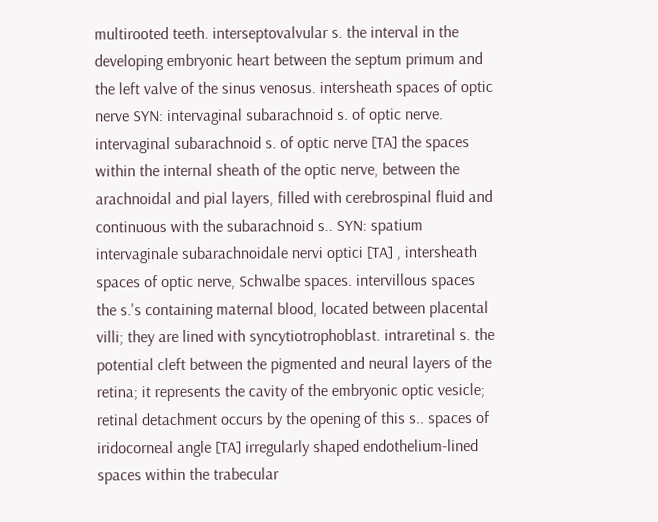multirooted teeth. interseptovalvular s. the interval in the developing embryonic heart between the septum primum and the left valve of the sinus venosus. intersheath spaces of optic nerve SYN: intervaginal subarachnoid s. of optic nerve. intervaginal subarachnoid s. of optic nerve [TA] the spaces within the internal sheath of the optic nerve, between the arachnoidal and pial layers, filled with cerebrospinal fluid and continuous with the subarachnoid s.. SYN: spatium intervaginale subarachnoidale nervi optici [TA] , intersheath spaces of optic nerve, Schwalbe spaces. intervillous spaces the s.'s containing maternal blood, located between placental villi; they are lined with syncytiotrophoblast. intraretinal s. the potential cleft between the pigmented and neural layers of the retina; it represents the cavity of the embryonic optic vesicle; retinal detachment occurs by the opening of this s.. spaces of iridocorneal angle [TA] irregularly shaped endothelium-lined spaces within the trabecular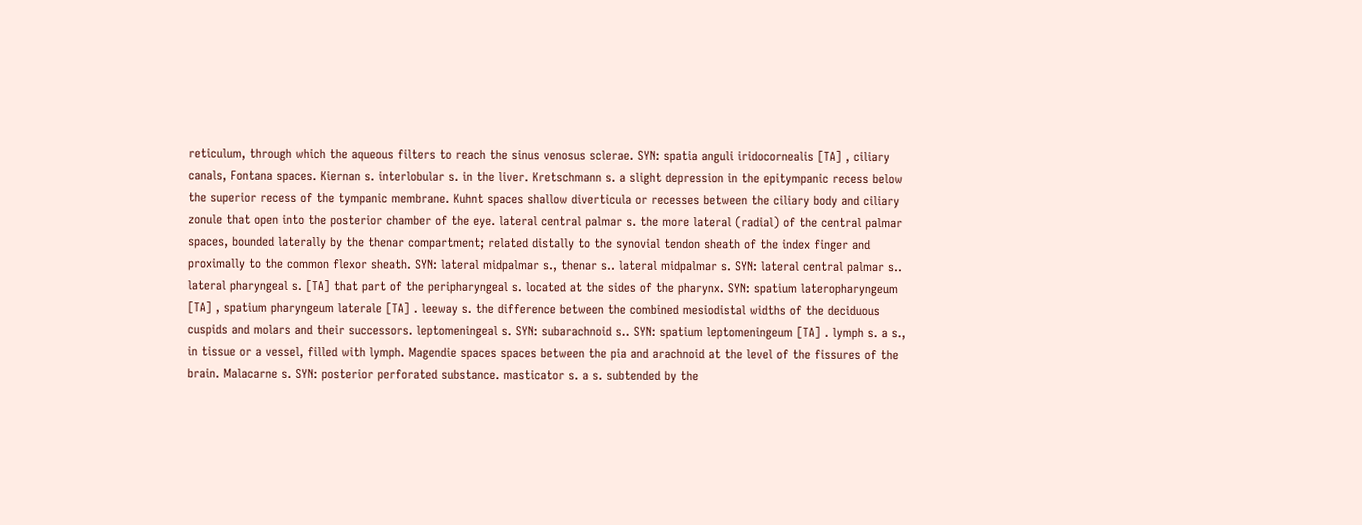reticulum, through which the aqueous filters to reach the sinus venosus sclerae. SYN: spatia anguli iridocornealis [TA] , ciliary canals, Fontana spaces. Kiernan s. interlobular s. in the liver. Kretschmann s. a slight depression in the epitympanic recess below the superior recess of the tympanic membrane. Kuhnt spaces shallow diverticula or recesses between the ciliary body and ciliary zonule that open into the posterior chamber of the eye. lateral central palmar s. the more lateral (radial) of the central palmar spaces, bounded laterally by the thenar compartment; related distally to the synovial tendon sheath of the index finger and proximally to the common flexor sheath. SYN: lateral midpalmar s., thenar s.. lateral midpalmar s. SYN: lateral central palmar s.. lateral pharyngeal s. [TA] that part of the peripharyngeal s. located at the sides of the pharynx. SYN: spatium lateropharyngeum [TA] , spatium pharyngeum laterale [TA] . leeway s. the difference between the combined mesiodistal widths of the deciduous cuspids and molars and their successors. leptomeningeal s. SYN: subarachnoid s.. SYN: spatium leptomeningeum [TA] . lymph s. a s., in tissue or a vessel, filled with lymph. Magendie spaces spaces between the pia and arachnoid at the level of the fissures of the brain. Malacarne s. SYN: posterior perforated substance. masticator s. a s. subtended by the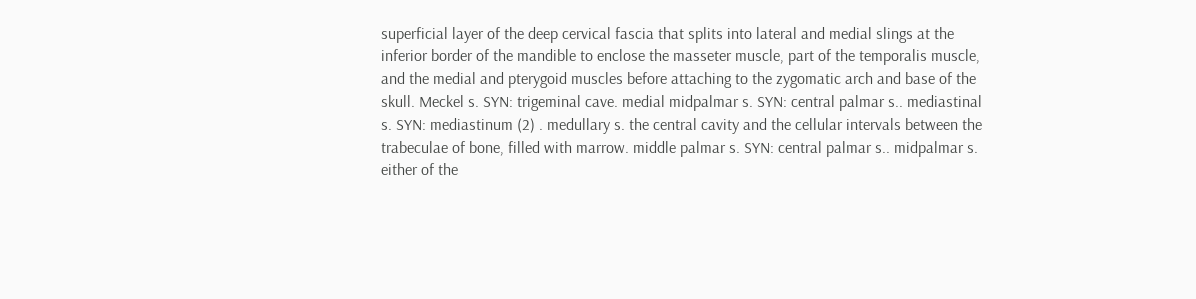superficial layer of the deep cervical fascia that splits into lateral and medial slings at the inferior border of the mandible to enclose the masseter muscle, part of the temporalis muscle, and the medial and pterygoid muscles before attaching to the zygomatic arch and base of the skull. Meckel s. SYN: trigeminal cave. medial midpalmar s. SYN: central palmar s.. mediastinal s. SYN: mediastinum (2) . medullary s. the central cavity and the cellular intervals between the trabeculae of bone, filled with marrow. middle palmar s. SYN: central palmar s.. midpalmar s. either of the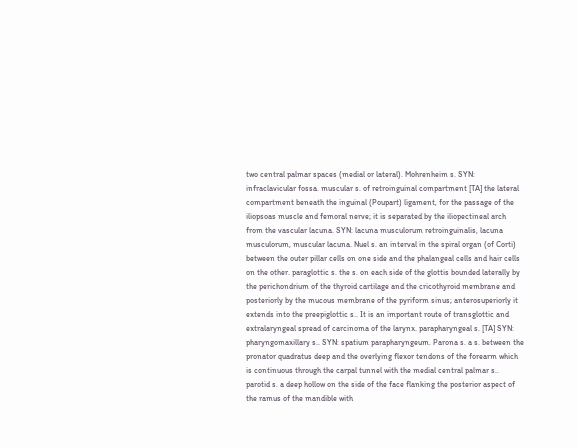two central palmar spaces (medial or lateral). Mohrenheim s. SYN: infraclavicular fossa. muscular s. of retroinguinal compartment [TA] the lateral compartment beneath the inguinal (Poupart) ligament, for the passage of the iliopsoas muscle and femoral nerve; it is separated by the iliopectineal arch from the vascular lacuna. SYN: lacuna musculorum retroinguinalis, lacuna musculorum, muscular lacuna. Nuel s. an interval in the spiral organ (of Corti) between the outer pillar cells on one side and the phalangeal cells and hair cells on the other. paraglottic s. the s. on each side of the glottis bounded laterally by the perichondrium of the thyroid cartilage and the cricothyroid membrane and posteriorly by the mucous membrane of the pyriform sinus; anterosuperiorly it extends into the preepiglottic s.. It is an important route of transglottic and extralaryngeal spread of carcinoma of the larynx. parapharyngeal s. [TA] SYN: pharyngomaxillary s.. SYN: spatium parapharyngeum. Parona s. a s. between the pronator quadratus deep and the overlying flexor tendons of the forearm which is continuous through the carpal tunnel with the medial central palmar s.. parotid s. a deep hollow on the side of the face flanking the posterior aspect of the ramus of the mandible with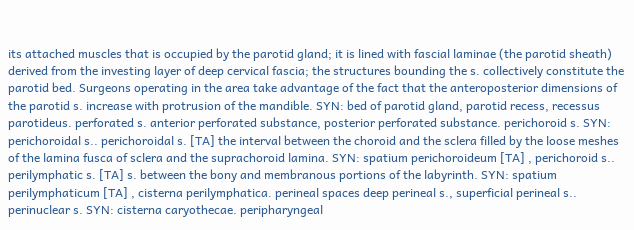its attached muscles that is occupied by the parotid gland; it is lined with fascial laminae (the parotid sheath) derived from the investing layer of deep cervical fascia; the structures bounding the s. collectively constitute the parotid bed. Surgeons operating in the area take advantage of the fact that the anteroposterior dimensions of the parotid s. increase with protrusion of the mandible. SYN: bed of parotid gland, parotid recess, recessus parotideus. perforated s. anterior perforated substance, posterior perforated substance. perichoroid s. SYN: perichoroidal s.. perichoroidal s. [TA] the interval between the choroid and the sclera filled by the loose meshes of the lamina fusca of sclera and the suprachoroid lamina. SYN: spatium perichoroideum [TA] , perichoroid s.. perilymphatic s. [TA] s. between the bony and membranous portions of the labyrinth. SYN: spatium perilymphaticum [TA] , cisterna perilymphatica. perineal spaces deep perineal s., superficial perineal s.. perinuclear s. SYN: cisterna caryothecae. peripharyngeal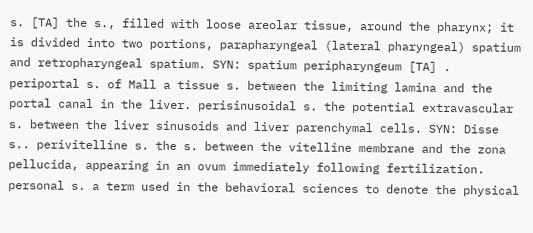s. [TA] the s., filled with loose areolar tissue, around the pharynx; it is divided into two portions, parapharyngeal (lateral pharyngeal) spatium and retropharyngeal spatium. SYN: spatium peripharyngeum [TA] . periportal s. of Mall a tissue s. between the limiting lamina and the portal canal in the liver. perisinusoidal s. the potential extravascular s. between the liver sinusoids and liver parenchymal cells. SYN: Disse s.. perivitelline s. the s. between the vitelline membrane and the zona pellucida, appearing in an ovum immediately following fertilization. personal s. a term used in the behavioral sciences to denote the physical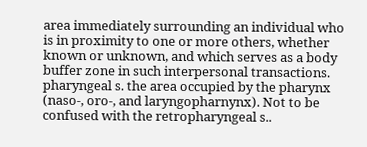area immediately surrounding an individual who is in proximity to one or more others, whether known or unknown, and which serves as a body buffer zone in such interpersonal transactions. pharyngeal s. the area occupied by the pharynx (naso-, oro-, and laryngopharnynx). Not to be confused with the retropharyngeal s..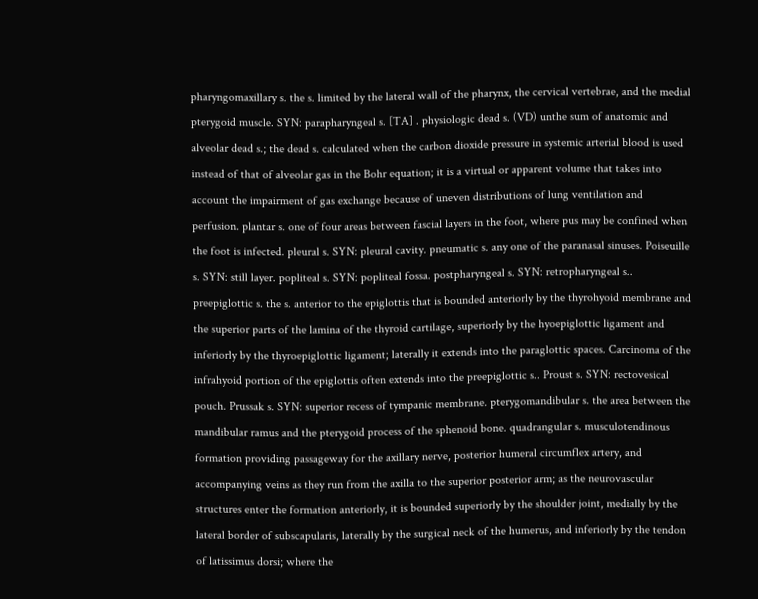pharyngomaxillary s. the s. limited by the lateral wall of the pharynx, the cervical vertebrae, and the medial pterygoid muscle. SYN: parapharyngeal s. [TA] . physiologic dead s. (VD) unthe sum of anatomic and alveolar dead s.; the dead s. calculated when the carbon dioxide pressure in systemic arterial blood is used instead of that of alveolar gas in the Bohr equation; it is a virtual or apparent volume that takes into account the impairment of gas exchange because of uneven distributions of lung ventilation and perfusion. plantar s. one of four areas between fascial layers in the foot, where pus may be confined when the foot is infected. pleural s. SYN: pleural cavity. pneumatic s. any one of the paranasal sinuses. Poiseuille s. SYN: still layer. popliteal s. SYN: popliteal fossa. postpharyngeal s. SYN: retropharyngeal s.. preepiglottic s. the s. anterior to the epiglottis that is bounded anteriorly by the thyrohyoid membrane and the superior parts of the lamina of the thyroid cartilage, superiorly by the hyoepiglottic ligament and inferiorly by the thyroepiglottic ligament; laterally it extends into the paraglottic spaces. Carcinoma of the infrahyoid portion of the epiglottis often extends into the preepiglottic s.. Proust s. SYN: rectovesical pouch. Prussak s. SYN: superior recess of tympanic membrane. pterygomandibular s. the area between the mandibular ramus and the pterygoid process of the sphenoid bone. quadrangular s. musculotendinous formation providing passageway for the axillary nerve, posterior humeral circumflex artery, and accompanying veins as they run from the axilla to the superior posterior arm; as the neurovascular structures enter the formation anteriorly, it is bounded superiorly by the shoulder joint, medially by the lateral border of subscapularis, laterally by the surgical neck of the humerus, and inferiorly by the tendon of latissimus dorsi; where the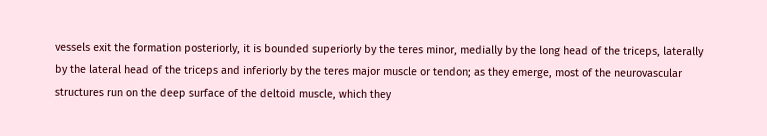vessels exit the formation posteriorly, it is bounded superiorly by the teres minor, medially by the long head of the triceps, laterally by the lateral head of the triceps and inferiorly by the teres major muscle or tendon; as they emerge, most of the neurovascular structures run on the deep surface of the deltoid muscle, which they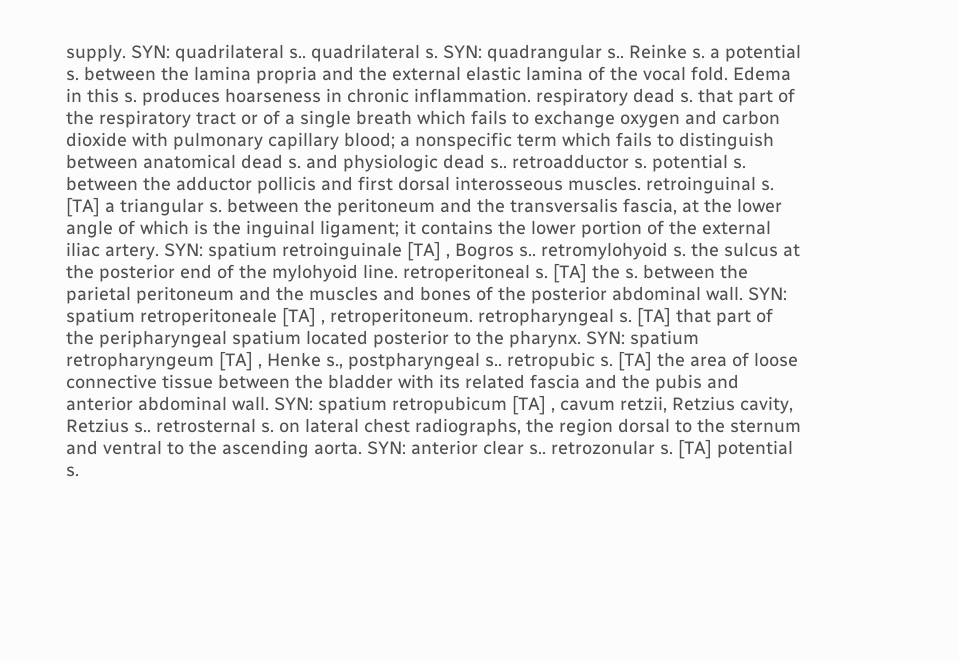supply. SYN: quadrilateral s.. quadrilateral s. SYN: quadrangular s.. Reinke s. a potential s. between the lamina propria and the external elastic lamina of the vocal fold. Edema in this s. produces hoarseness in chronic inflammation. respiratory dead s. that part of the respiratory tract or of a single breath which fails to exchange oxygen and carbon dioxide with pulmonary capillary blood; a nonspecific term which fails to distinguish between anatomical dead s. and physiologic dead s.. retroadductor s. potential s. between the adductor pollicis and first dorsal interosseous muscles. retroinguinal s. [TA] a triangular s. between the peritoneum and the transversalis fascia, at the lower angle of which is the inguinal ligament; it contains the lower portion of the external iliac artery. SYN: spatium retroinguinale [TA] , Bogros s.. retromylohyoid s. the sulcus at the posterior end of the mylohyoid line. retroperitoneal s. [TA] the s. between the parietal peritoneum and the muscles and bones of the posterior abdominal wall. SYN: spatium retroperitoneale [TA] , retroperitoneum. retropharyngeal s. [TA] that part of the peripharyngeal spatium located posterior to the pharynx. SYN: spatium retropharyngeum [TA] , Henke s., postpharyngeal s.. retropubic s. [TA] the area of loose connective tissue between the bladder with its related fascia and the pubis and anterior abdominal wall. SYN: spatium retropubicum [TA] , cavum retzii, Retzius cavity, Retzius s.. retrosternal s. on lateral chest radiographs, the region dorsal to the sternum and ventral to the ascending aorta. SYN: anterior clear s.. retrozonular s. [TA] potential s.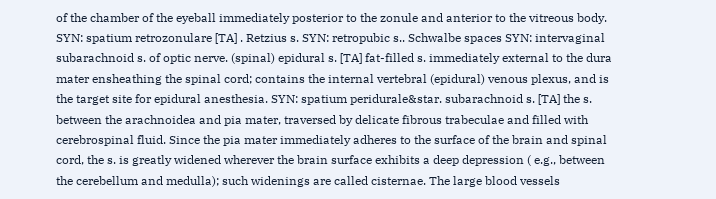of the chamber of the eyeball immediately posterior to the zonule and anterior to the vitreous body. SYN: spatium retrozonulare [TA] . Retzius s. SYN: retropubic s.. Schwalbe spaces SYN: intervaginal subarachnoid s. of optic nerve. (spinal) epidural s. [TA] fat-filled s. immediately external to the dura mater ensheathing the spinal cord; contains the internal vertebral (epidural) venous plexus, and is the target site for epidural anesthesia. SYN: spatium peridurale&star. subarachnoid s. [TA] the s. between the arachnoidea and pia mater, traversed by delicate fibrous trabeculae and filled with cerebrospinal fluid. Since the pia mater immediately adheres to the surface of the brain and spinal cord, the s. is greatly widened wherever the brain surface exhibits a deep depression ( e.g., between the cerebellum and medulla); such widenings are called cisternae. The large blood vessels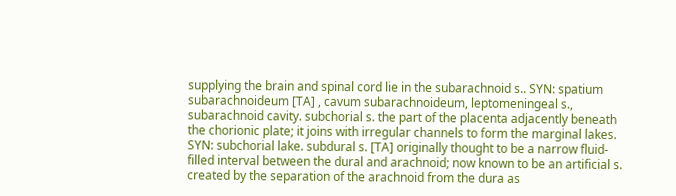supplying the brain and spinal cord lie in the subarachnoid s.. SYN: spatium subarachnoideum [TA] , cavum subarachnoideum, leptomeningeal s., subarachnoid cavity. subchorial s. the part of the placenta adjacently beneath the chorionic plate; it joins with irregular channels to form the marginal lakes. SYN: subchorial lake. subdural s. [TA] originally thought to be a narrow fluid-filled interval between the dural and arachnoid; now known to be an artificial s. created by the separation of the arachnoid from the dura as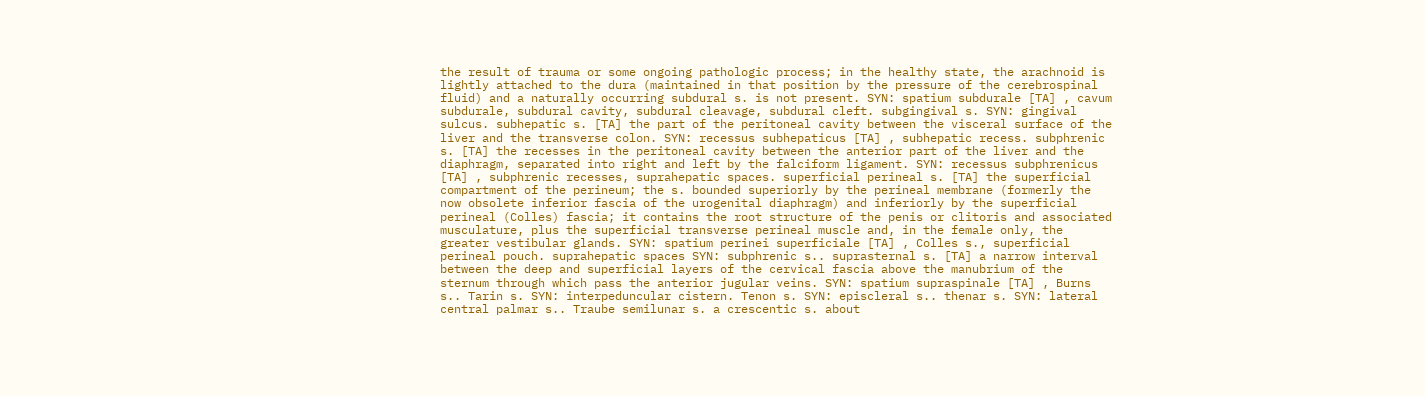the result of trauma or some ongoing pathologic process; in the healthy state, the arachnoid is lightly attached to the dura (maintained in that position by the pressure of the cerebrospinal fluid) and a naturally occurring subdural s. is not present. SYN: spatium subdurale [TA] , cavum subdurale, subdural cavity, subdural cleavage, subdural cleft. subgingival s. SYN: gingival sulcus. subhepatic s. [TA] the part of the peritoneal cavity between the visceral surface of the liver and the transverse colon. SYN: recessus subhepaticus [TA] , subhepatic recess. subphrenic s. [TA] the recesses in the peritoneal cavity between the anterior part of the liver and the diaphragm, separated into right and left by the falciform ligament. SYN: recessus subphrenicus [TA] , subphrenic recesses, suprahepatic spaces. superficial perineal s. [TA] the superficial compartment of the perineum; the s. bounded superiorly by the perineal membrane (formerly the now obsolete inferior fascia of the urogenital diaphragm) and inferiorly by the superficial perineal (Colles) fascia; it contains the root structure of the penis or clitoris and associated musculature, plus the superficial transverse perineal muscle and, in the female only, the greater vestibular glands. SYN: spatium perinei superficiale [TA] , Colles s., superficial perineal pouch. suprahepatic spaces SYN: subphrenic s.. suprasternal s. [TA] a narrow interval between the deep and superficial layers of the cervical fascia above the manubrium of the sternum through which pass the anterior jugular veins. SYN: spatium supraspinale [TA] , Burns s.. Tarin s. SYN: interpeduncular cistern. Tenon s. SYN: episcleral s.. thenar s. SYN: lateral central palmar s.. Traube semilunar s. a crescentic s. about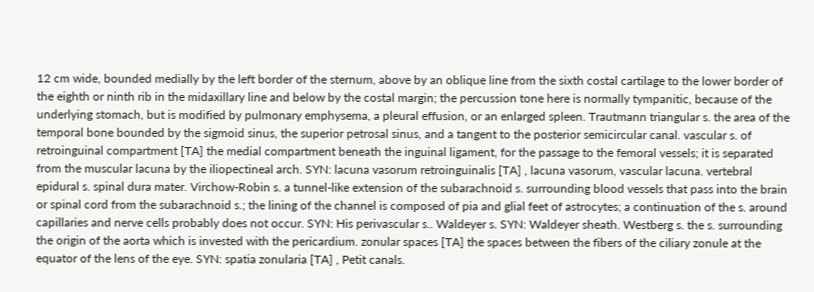12 cm wide, bounded medially by the left border of the sternum, above by an oblique line from the sixth costal cartilage to the lower border of the eighth or ninth rib in the midaxillary line and below by the costal margin; the percussion tone here is normally tympanitic, because of the underlying stomach, but is modified by pulmonary emphysema, a pleural effusion, or an enlarged spleen. Trautmann triangular s. the area of the temporal bone bounded by the sigmoid sinus, the superior petrosal sinus, and a tangent to the posterior semicircular canal. vascular s. of retroinguinal compartment [TA] the medial compartment beneath the inguinal ligament, for the passage to the femoral vessels; it is separated from the muscular lacuna by the iliopectineal arch. SYN: lacuna vasorum retroinguinalis [TA] , lacuna vasorum, vascular lacuna. vertebral epidural s. spinal dura mater. Virchow-Robin s. a tunnel-like extension of the subarachnoid s. surrounding blood vessels that pass into the brain or spinal cord from the subarachnoid s.; the lining of the channel is composed of pia and glial feet of astrocytes; a continuation of the s. around capillaries and nerve cells probably does not occur. SYN: His perivascular s.. Waldeyer s. SYN: Waldeyer sheath. Westberg s. the s. surrounding the origin of the aorta which is invested with the pericardium. zonular spaces [TA] the spaces between the fibers of the ciliary zonule at the equator of the lens of the eye. SYN: spatia zonularia [TA] , Petit canals.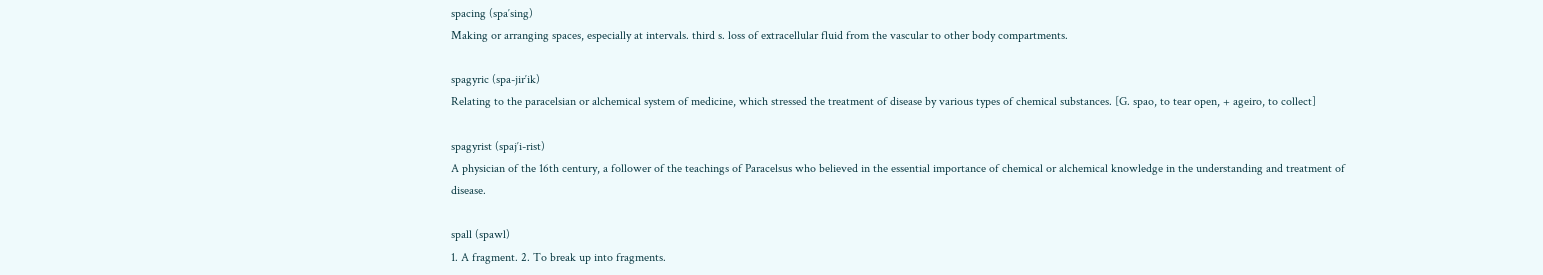spacing (spa′sing)
Making or arranging spaces, especially at intervals. third s. loss of extracellular fluid from the vascular to other body compartments.

spagyric (spa-jir′ik)
Relating to the paracelsian or alchemical system of medicine, which stressed the treatment of disease by various types of chemical substances. [G. spao, to tear open, + ageiro, to collect]

spagyrist (spaj′i-rist)
A physician of the 16th century, a follower of the teachings of Paracelsus who believed in the essential importance of chemical or alchemical knowledge in the understanding and treatment of disease.

spall (spawl)
1. A fragment. 2. To break up into fragments.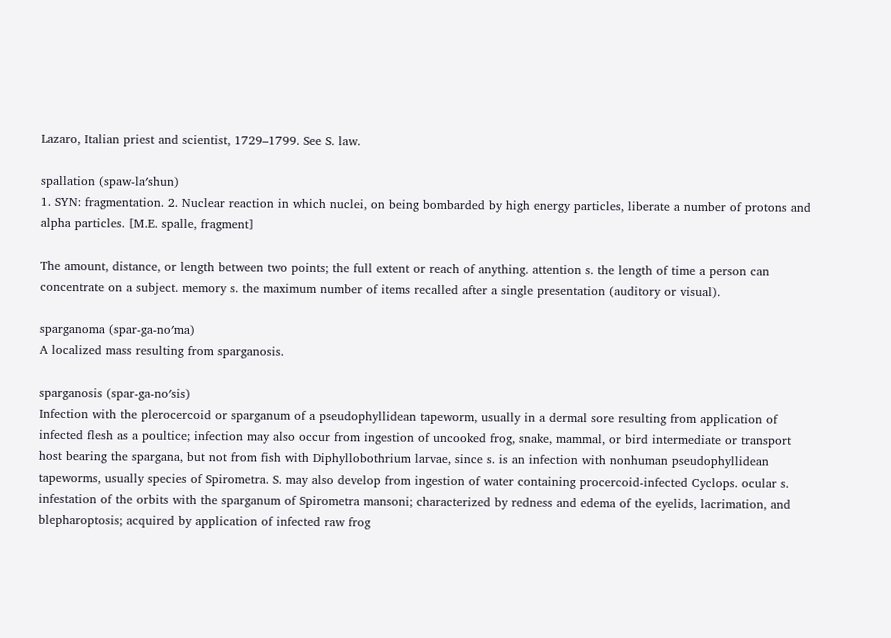Lazaro, Italian priest and scientist, 1729–1799. See S. law.

spallation (spaw-la′shun)
1. SYN: fragmentation. 2. Nuclear reaction in which nuclei, on being bombarded by high energy particles, liberate a number of protons and alpha particles. [M.E. spalle, fragment]

The amount, distance, or length between two points; the full extent or reach of anything. attention s. the length of time a person can concentrate on a subject. memory s. the maximum number of items recalled after a single presentation (auditory or visual).

sparganoma (spar-ga-no′ma)
A localized mass resulting from sparganosis.

sparganosis (spar-ga-no′sis)
Infection with the plerocercoid or sparganum of a pseudophyllidean tapeworm, usually in a dermal sore resulting from application of infected flesh as a poultice; infection may also occur from ingestion of uncooked frog, snake, mammal, or bird intermediate or transport host bearing the spargana, but not from fish with Diphyllobothrium larvae, since s. is an infection with nonhuman pseudophyllidean tapeworms, usually species of Spirometra. S. may also develop from ingestion of water containing procercoid-infected Cyclops. ocular s. infestation of the orbits with the sparganum of Spirometra mansoni; characterized by redness and edema of the eyelids, lacrimation, and blepharoptosis; acquired by application of infected raw frog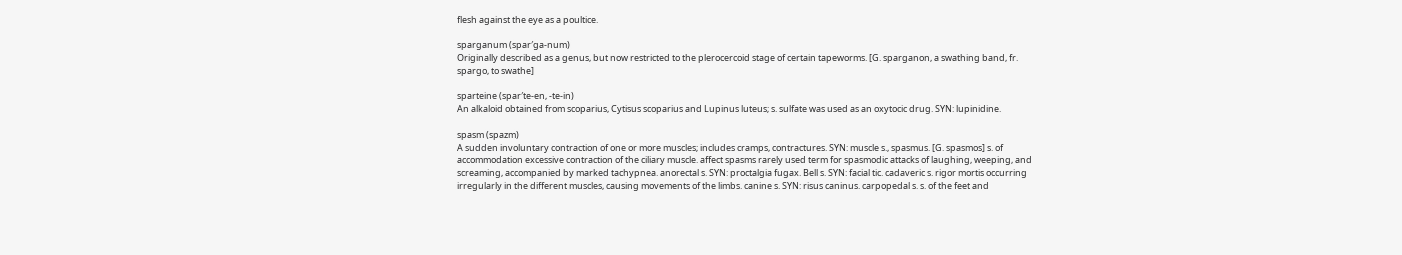flesh against the eye as a poultice.

sparganum (spar′ga-num)
Originally described as a genus, but now restricted to the plerocercoid stage of certain tapeworms. [G. sparganon, a swathing band, fr. spargo, to swathe]

sparteine (spar′te-en, -te-in)
An alkaloid obtained from scoparius, Cytisus scoparius and Lupinus luteus; s. sulfate was used as an oxytocic drug. SYN: lupinidine.

spasm (spazm)
A sudden involuntary contraction of one or more muscles; includes cramps, contractures. SYN: muscle s., spasmus. [G. spasmos] s. of accommodation excessive contraction of the ciliary muscle. affect spasms rarely used term for spasmodic attacks of laughing, weeping, and screaming, accompanied by marked tachypnea. anorectal s. SYN: proctalgia fugax. Bell s. SYN: facial tic. cadaveric s. rigor mortis occurring irregularly in the different muscles, causing movements of the limbs. canine s. SYN: risus caninus. carpopedal s. s. of the feet and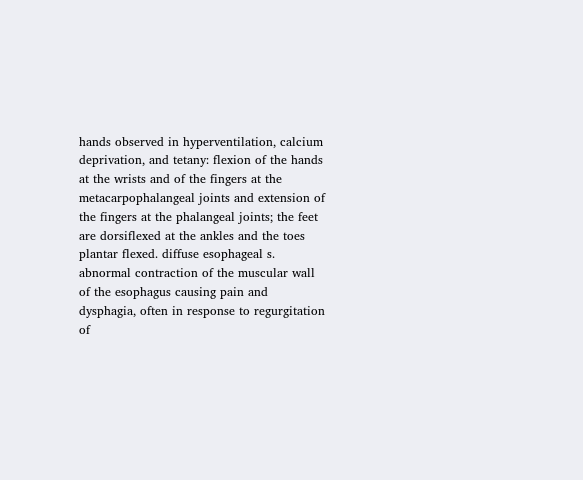hands observed in hyperventilation, calcium deprivation, and tetany: flexion of the hands at the wrists and of the fingers at the metacarpophalangeal joints and extension of the fingers at the phalangeal joints; the feet are dorsiflexed at the ankles and the toes plantar flexed. diffuse esophageal s. abnormal contraction of the muscular wall of the esophagus causing pain and dysphagia, often in response to regurgitation of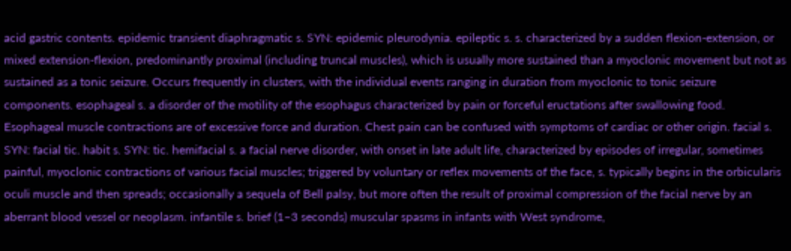acid gastric contents. epidemic transient diaphragmatic s. SYN: epidemic pleurodynia. epileptic s. s. characterized by a sudden flexion-extension, or mixed extension-flexion, predominantly proximal (including truncal muscles), which is usually more sustained than a myoclonic movement but not as sustained as a tonic seizure. Occurs frequently in clusters, with the individual events ranging in duration from myoclonic to tonic seizure components. esophageal s. a disorder of the motility of the esophagus characterized by pain or forceful eructations after swallowing food. Esophageal muscle contractions are of excessive force and duration. Chest pain can be confused with symptoms of cardiac or other origin. facial s. SYN: facial tic. habit s. SYN: tic. hemifacial s. a facial nerve disorder, with onset in late adult life, characterized by episodes of irregular, sometimes painful, myoclonic contractions of various facial muscles; triggered by voluntary or reflex movements of the face, s. typically begins in the orbicularis oculi muscle and then spreads; occasionally a sequela of Bell palsy, but more often the result of proximal compression of the facial nerve by an aberrant blood vessel or neoplasm. infantile s. brief (1–3 seconds) muscular spasms in infants with West syndrome,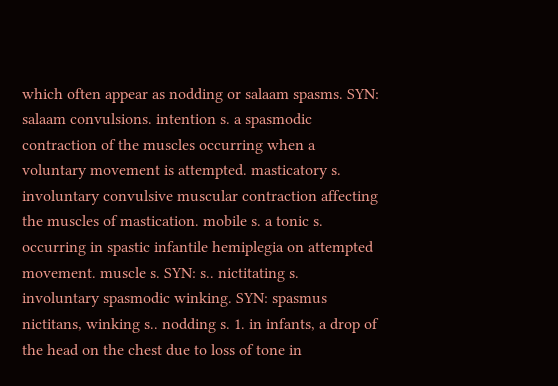which often appear as nodding or salaam spasms. SYN: salaam convulsions. intention s. a spasmodic contraction of the muscles occurring when a voluntary movement is attempted. masticatory s. involuntary convulsive muscular contraction affecting the muscles of mastication. mobile s. a tonic s. occurring in spastic infantile hemiplegia on attempted movement. muscle s. SYN: s.. nictitating s. involuntary spasmodic winking. SYN: spasmus nictitans, winking s.. nodding s. 1. in infants, a drop of the head on the chest due to loss of tone in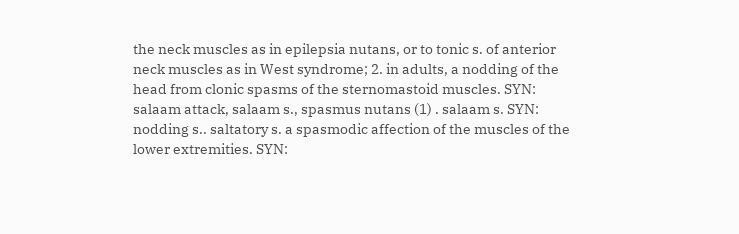the neck muscles as in epilepsia nutans, or to tonic s. of anterior neck muscles as in West syndrome; 2. in adults, a nodding of the head from clonic spasms of the sternomastoid muscles. SYN: salaam attack, salaam s., spasmus nutans (1) . salaam s. SYN: nodding s.. saltatory s. a spasmodic affection of the muscles of the lower extremities. SYN: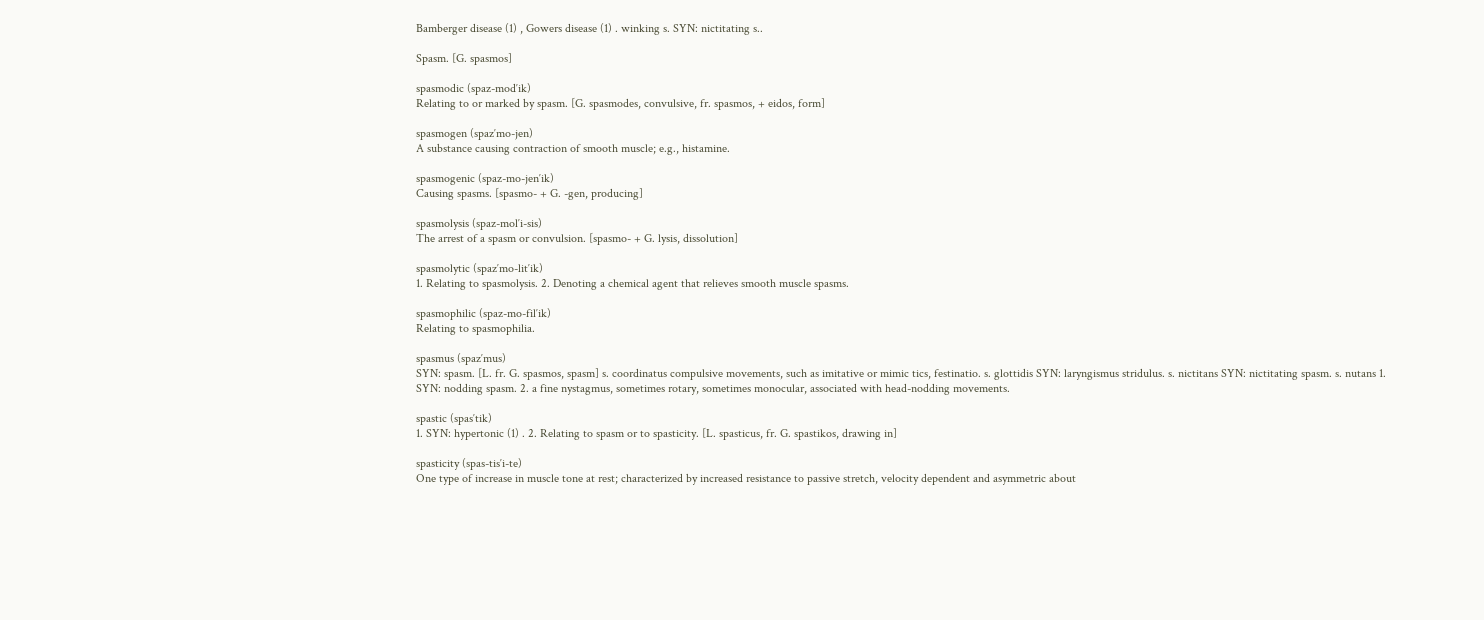Bamberger disease (1) , Gowers disease (1) . winking s. SYN: nictitating s..

Spasm. [G. spasmos]

spasmodic (spaz-mod′ik)
Relating to or marked by spasm. [G. spasmodes, convulsive, fr. spasmos, + eidos, form]

spasmogen (spaz′mo-jen)
A substance causing contraction of smooth muscle; e.g., histamine.

spasmogenic (spaz-mo-jen′ik)
Causing spasms. [spasmo- + G. -gen, producing]

spasmolysis (spaz-mol′i-sis)
The arrest of a spasm or convulsion. [spasmo- + G. lysis, dissolution]

spasmolytic (spaz′mo-lit′ik)
1. Relating to spasmolysis. 2. Denoting a chemical agent that relieves smooth muscle spasms.

spasmophilic (spaz-mo-fil′ik)
Relating to spasmophilia.

spasmus (spaz′mus)
SYN: spasm. [L. fr. G. spasmos, spasm] s. coordinatus compulsive movements, such as imitative or mimic tics, festinatio. s. glottidis SYN: laryngismus stridulus. s. nictitans SYN: nictitating spasm. s. nutans 1. SYN: nodding spasm. 2. a fine nystagmus, sometimes rotary, sometimes monocular, associated with head-nodding movements.

spastic (spas′tik)
1. SYN: hypertonic (1) . 2. Relating to spasm or to spasticity. [L. spasticus, fr. G. spastikos, drawing in]

spasticity (spas-tis′i-te)
One type of increase in muscle tone at rest; characterized by increased resistance to passive stretch, velocity dependent and asymmetric about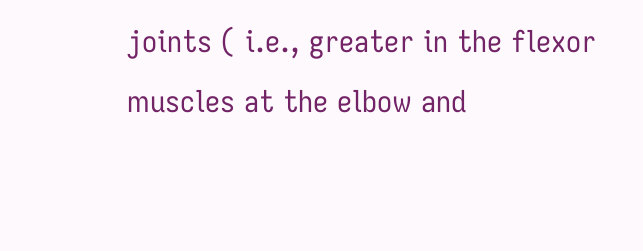joints ( i.e., greater in the flexor muscles at the elbow and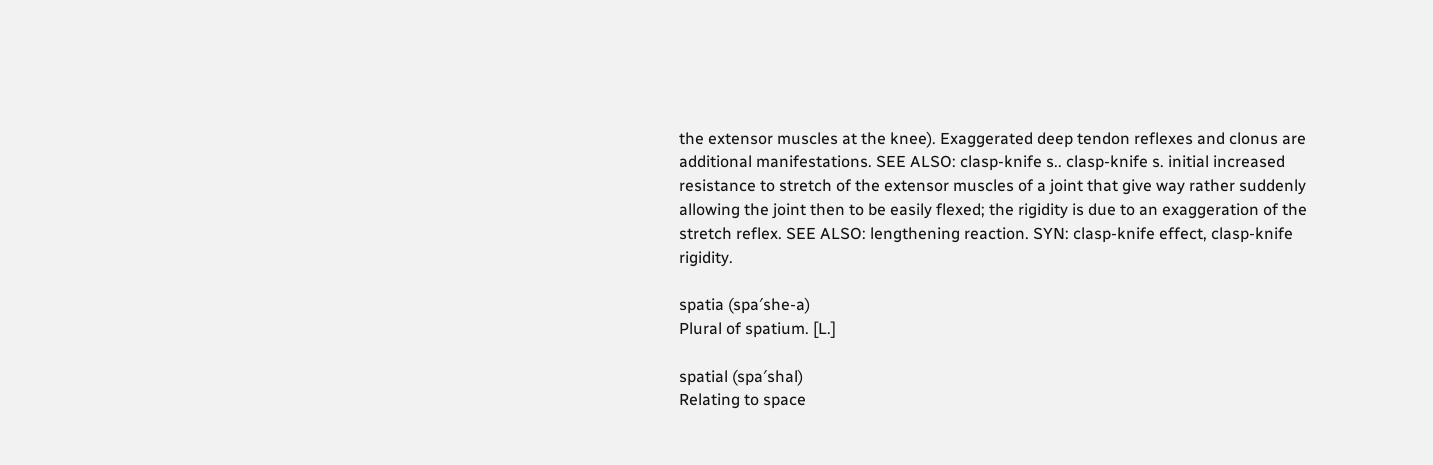the extensor muscles at the knee). Exaggerated deep tendon reflexes and clonus are additional manifestations. SEE ALSO: clasp-knife s.. clasp-knife s. initial increased resistance to stretch of the extensor muscles of a joint that give way rather suddenly allowing the joint then to be easily flexed; the rigidity is due to an exaggeration of the stretch reflex. SEE ALSO: lengthening reaction. SYN: clasp-knife effect, clasp-knife rigidity.

spatia (spa′she-a)
Plural of spatium. [L.]

spatial (spa′shal)
Relating to space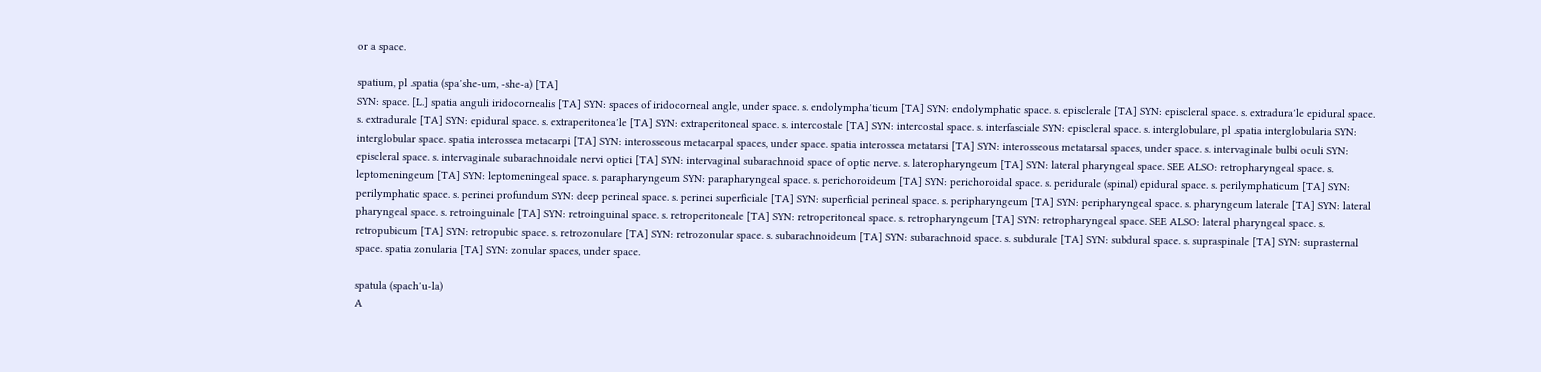or a space.

spatium, pl .spatia (spa′she-um, -she-a) [TA]
SYN: space. [L.] spatia anguli iridocornealis [TA] SYN: spaces of iridocorneal angle, under space. s. endolympha′ticum [TA] SYN: endolymphatic space. s. episclerale [TA] SYN: episcleral space. s. extradura′le epidural space. s. extradurale [TA] SYN: epidural space. s. extraperitonea′le [TA] SYN: extraperitoneal space. s. intercostale [TA] SYN: intercostal space. s. interfasciale SYN: episcleral space. s. interglobulare, pl .spatia interglobularia SYN: interglobular space. spatia interossea metacarpi [TA] SYN: interosseous metacarpal spaces, under space. spatia interossea metatarsi [TA] SYN: interosseous metatarsal spaces, under space. s. intervaginale bulbi oculi SYN: episcleral space. s. intervaginale subarachnoidale nervi optici [TA] SYN: intervaginal subarachnoid space of optic nerve. s. lateropharyngeum [TA] SYN: lateral pharyngeal space. SEE ALSO: retropharyngeal space. s. leptomeningeum [TA] SYN: leptomeningeal space. s. parapharyngeum SYN: parapharyngeal space. s. perichoroideum [TA] SYN: perichoroidal space. s. peridurale (spinal) epidural space. s. perilymphaticum [TA] SYN: perilymphatic space. s. perinei profundum SYN: deep perineal space. s. perinei superficiale [TA] SYN: superficial perineal space. s. peripharyngeum [TA] SYN: peripharyngeal space. s. pharyngeum laterale [TA] SYN: lateral pharyngeal space. s. retroinguinale [TA] SYN: retroinguinal space. s. retroperitoneale [TA] SYN: retroperitoneal space. s. retropharyngeum [TA] SYN: retropharyngeal space. SEE ALSO: lateral pharyngeal space. s. retropubicum [TA] SYN: retropubic space. s. retrozonulare [TA] SYN: retrozonular space. s. subarachnoideum [TA] SYN: subarachnoid space. s. subdurale [TA] SYN: subdural space. s. supraspinale [TA] SYN: suprasternal space. spatia zonularia [TA] SYN: zonular spaces, under space.

spatula (spach′u-la)
A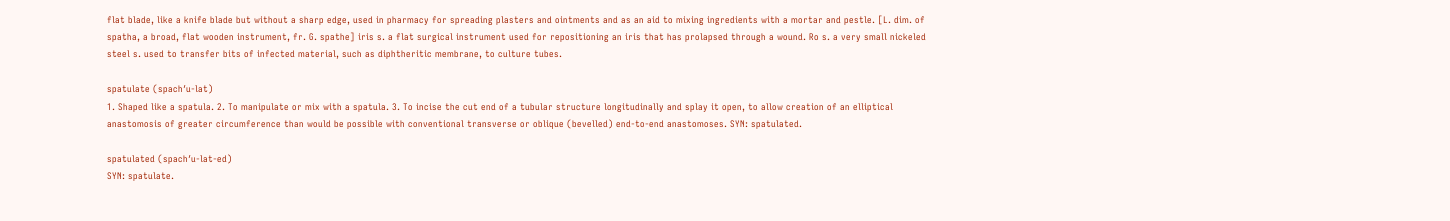flat blade, like a knife blade but without a sharp edge, used in pharmacy for spreading plasters and ointments and as an aid to mixing ingredients with a mortar and pestle. [L. dim. of spatha, a broad, flat wooden instrument, fr. G. spathe] iris s. a flat surgical instrument used for repositioning an iris that has prolapsed through a wound. Ro s. a very small nickeled steel s. used to transfer bits of infected material, such as diphtheritic membrane, to culture tubes.

spatulate (spach′u-lat)
1. Shaped like a spatula. 2. To manipulate or mix with a spatula. 3. To incise the cut end of a tubular structure longitudinally and splay it open, to allow creation of an elliptical anastomosis of greater circumference than would be possible with conventional transverse or oblique (bevelled) end-to-end anastomoses. SYN: spatulated.

spatulated (spach′u-lat-ed)
SYN: spatulate.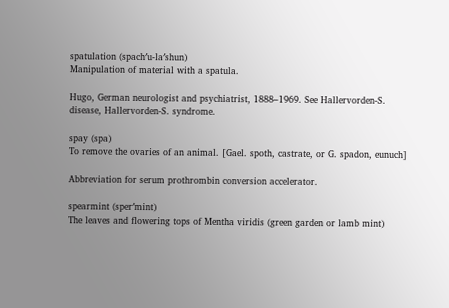spatulation (spach′u-la′shun)
Manipulation of material with a spatula.

Hugo, German neurologist and psychiatrist, 1888–1969. See Hallervorden-S. disease, Hallervorden-S. syndrome.

spay (spa)
To remove the ovaries of an animal. [Gael. spoth, castrate, or G. spadon, eunuch]

Abbreviation for serum prothrombin conversion accelerator.

spearmint (sper′mint)
The leaves and flowering tops of Mentha viridis (green garden or lamb mint)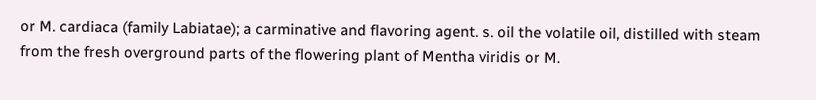or M. cardiaca (family Labiatae); a carminative and flavoring agent. s. oil the volatile oil, distilled with steam from the fresh overground parts of the flowering plant of Mentha viridis or M.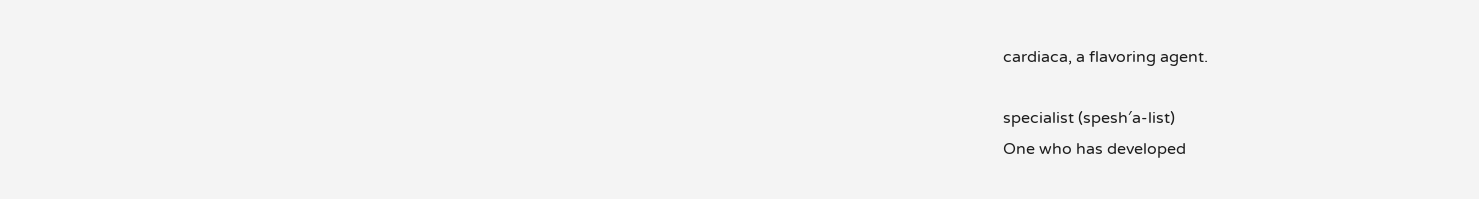cardiaca, a flavoring agent.

specialist (spesh′a-list)
One who has developed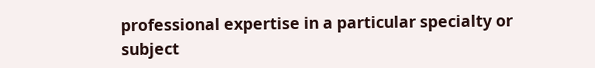professional expertise in a particular specialty or subject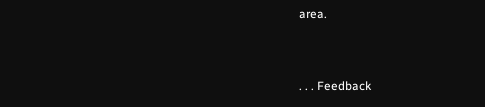area.


. . . Feedback